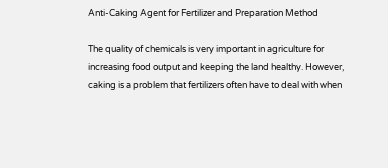Anti-Caking Agent for Fertilizer and Preparation Method

The quality of chemicals is very important in agriculture for increasing food output and keeping the land healthy. However, caking is a problem that fertilizers often have to deal with when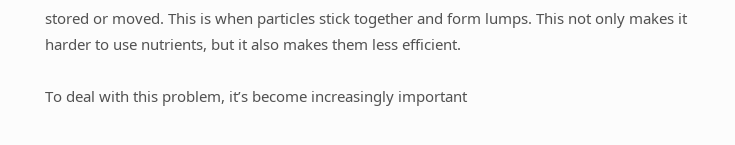stored or moved. This is when particles stick together and form lumps. This not only makes it harder to use nutrients, but it also makes them less efficient.

To deal with this problem, it’s become increasingly important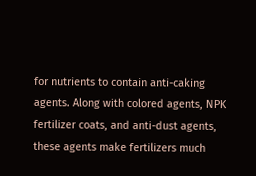for nutrients to contain anti-caking agents. Along with colored agents, NPK fertilizer coats, and anti-dust agents, these agents make fertilizers much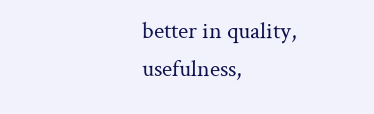better in quality, usefulness,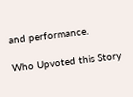and performance.

Who Upvoted this Story